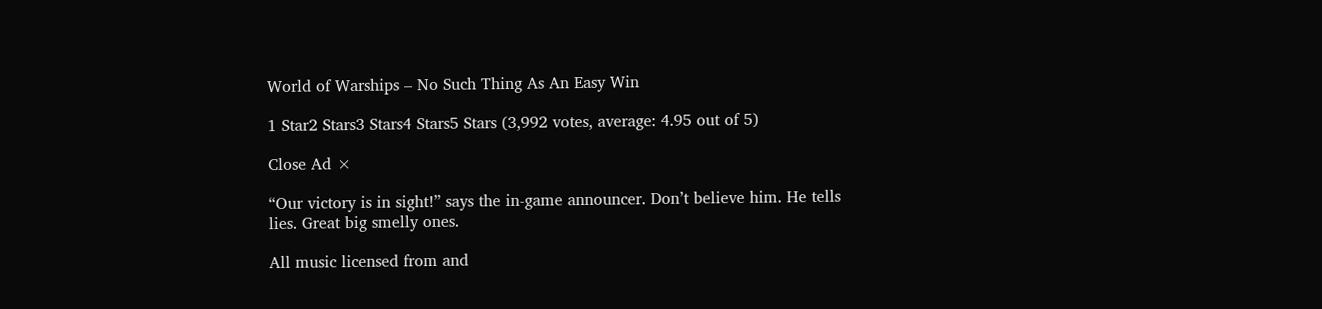World of Warships – No Such Thing As An Easy Win

1 Star2 Stars3 Stars4 Stars5 Stars (3,992 votes, average: 4.95 out of 5)

Close Ad ×

“Our victory is in sight!” says the in-game announcer. Don’t believe him. He tells lies. Great big smelly ones.

All music licensed from and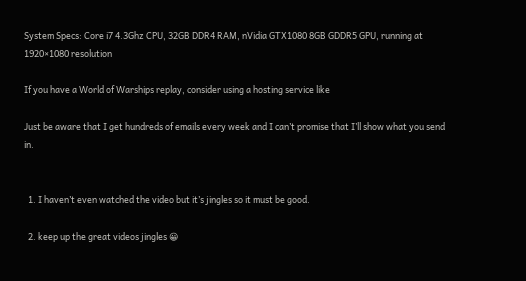System Specs: Core i7 4.3Ghz CPU, 32GB DDR4 RAM, nVidia GTX1080 8GB GDDR5 GPU, running at 1920×1080 resolution

If you have a World of Warships replay, consider using a hosting service like

Just be aware that I get hundreds of emails every week and I can’t promise that I’ll show what you send in.


  1. I haven’t even watched the video but it’s jingles so it must be good.

  2. keep up the great videos jingles 😀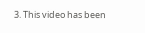3. This video has been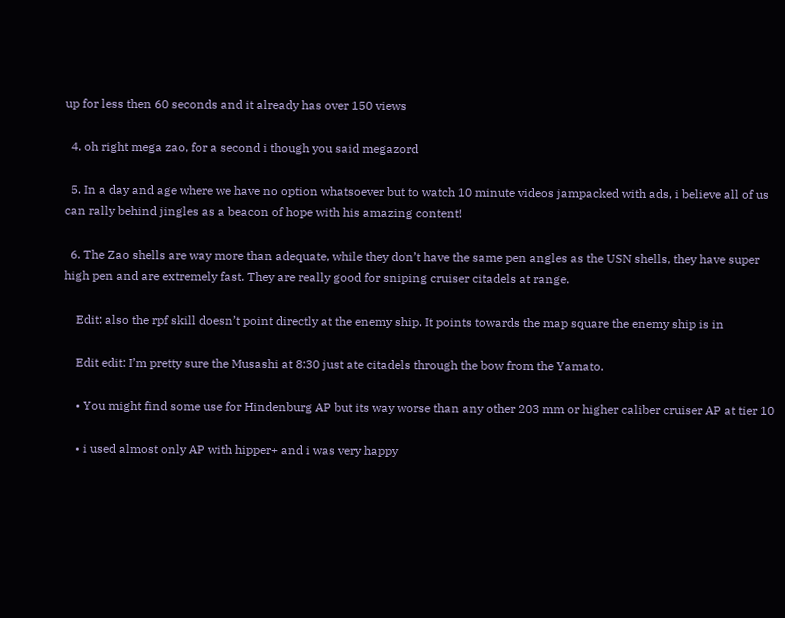up for less then 60 seconds and it already has over 150 views

  4. oh right mega zao, for a second i though you said megazord

  5. In a day and age where we have no option whatsoever but to watch 10 minute videos jampacked with ads, i believe all of us can rally behind jingles as a beacon of hope with his amazing content!

  6. The Zao shells are way more than adequate, while they don’t have the same pen angles as the USN shells, they have super high pen and are extremely fast. They are really good for sniping cruiser citadels at range.

    Edit: also the rpf skill doesn’t point directly at the enemy ship. It points towards the map square the enemy ship is in

    Edit edit: I’m pretty sure the Musashi at 8:30 just ate citadels through the bow from the Yamato.

    • You might find some use for Hindenburg AP but its way worse than any other 203 mm or higher caliber cruiser AP at tier 10

    • i used almost only AP with hipper+ and i was very happy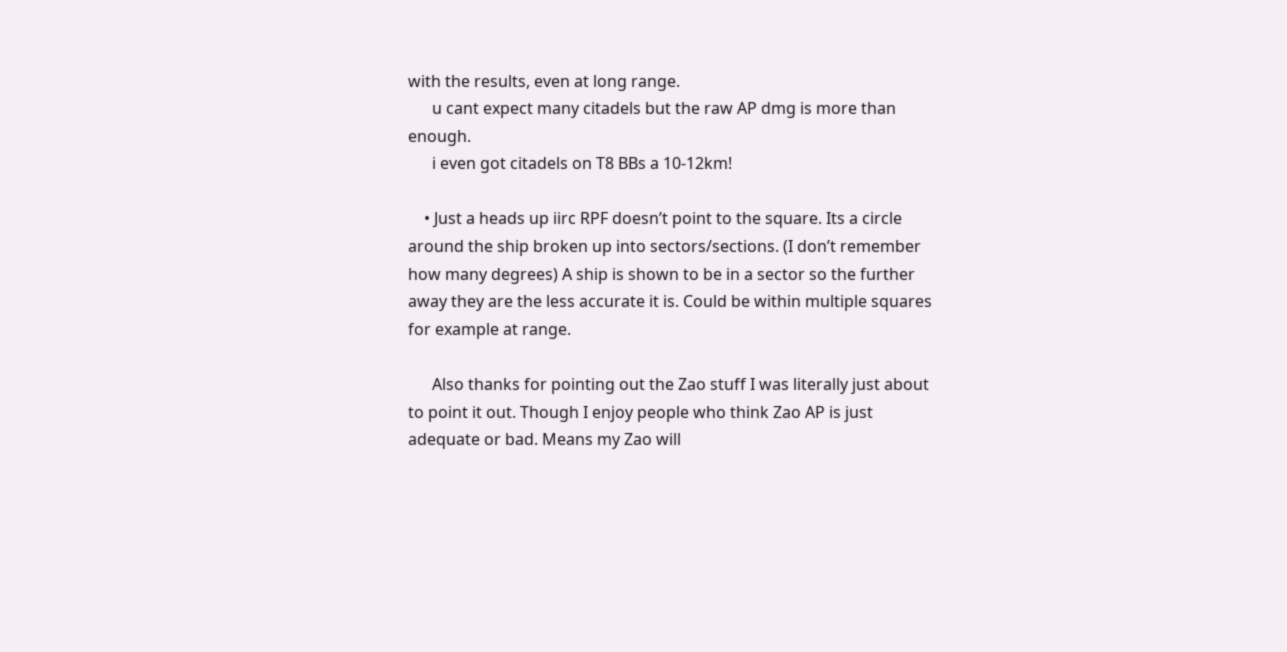with the results, even at long range.
      u cant expect many citadels but the raw AP dmg is more than enough.
      i even got citadels on T8 BBs a 10-12km!

    • Just a heads up iirc RPF doesn’t point to the square. Its a circle around the ship broken up into sectors/sections. (I don’t remember how many degrees) A ship is shown to be in a sector so the further away they are the less accurate it is. Could be within multiple squares for example at range.

      Also thanks for pointing out the Zao stuff I was literally just about to point it out. Though I enjoy people who think Zao AP is just adequate or bad. Means my Zao will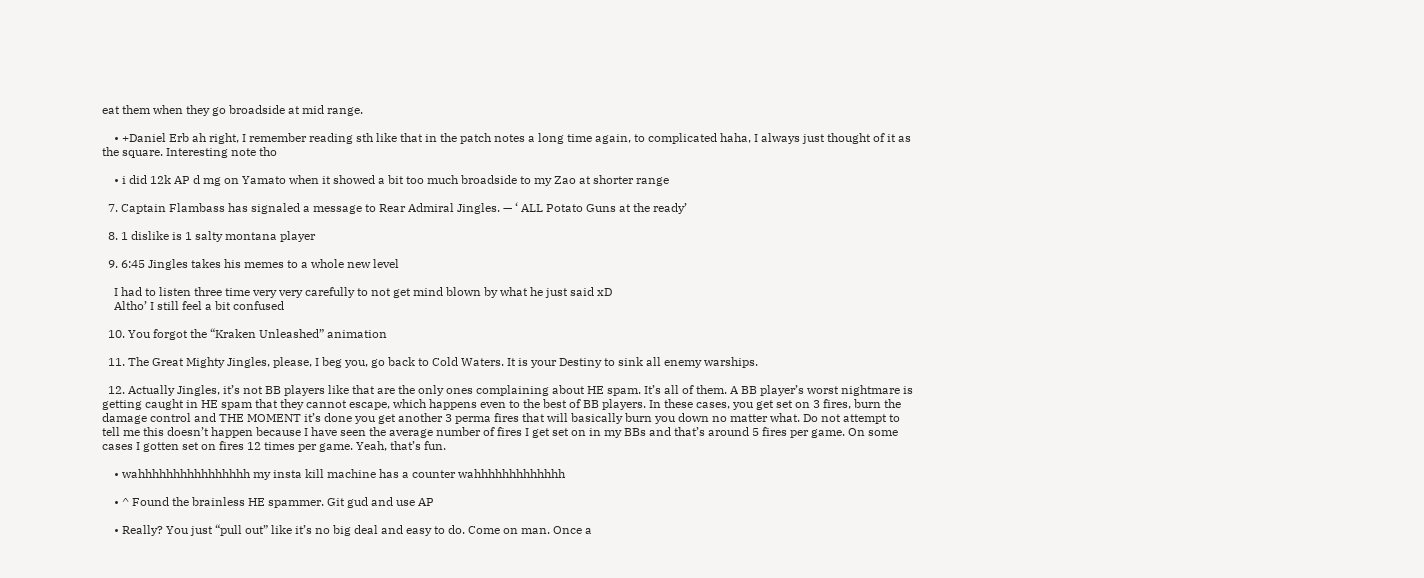eat them when they go broadside at mid range.

    • +Daniel Erb ah right, I remember reading sth like that in the patch notes a long time again, to complicated haha, I always just thought of it as the square. Interesting note tho

    • i did 12k AP d mg on Yamato when it showed a bit too much broadside to my Zao at shorter range

  7. Captain Flambass has signaled a message to Rear Admiral Jingles. — ‘ ALL Potato Guns at the ready’

  8. 1 dislike is 1 salty montana player

  9. 6:45 Jingles takes his memes to a whole new level

    I had to listen three time very very carefully to not get mind blown by what he just said xD
    Altho’ I still feel a bit confused

  10. You forgot the “Kraken Unleashed” animation

  11. The Great Mighty Jingles, please, I beg you, go back to Cold Waters. It is your Destiny to sink all enemy warships.

  12. Actually Jingles, it’s not BB players like that are the only ones complaining about HE spam. It’s all of them. A BB player’s worst nightmare is getting caught in HE spam that they cannot escape, which happens even to the best of BB players. In these cases, you get set on 3 fires, burn the damage control and THE MOMENT it’s done you get another 3 perma fires that will basically burn you down no matter what. Do not attempt to tell me this doesn’t happen because I have seen the average number of fires I get set on in my BBs and that’s around 5 fires per game. On some cases I gotten set on fires 12 times per game. Yeah, that’s fun.

    • wahhhhhhhhhhhhhhhh my insta kill machine has a counter wahhhhhhhhhhhhh

    • ^ Found the brainless HE spammer. Git gud and use AP

    • Really? You just “pull out” like it’s no big deal and easy to do. Come on man. Once a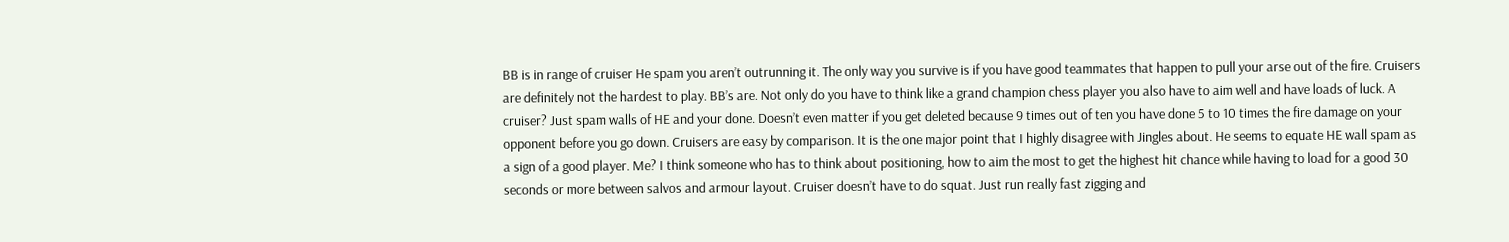BB is in range of cruiser He spam you aren’t outrunning it. The only way you survive is if you have good teammates that happen to pull your arse out of the fire. Cruisers are definitely not the hardest to play. BB’s are. Not only do you have to think like a grand champion chess player you also have to aim well and have loads of luck. A cruiser? Just spam walls of HE and your done. Doesn’t even matter if you get deleted because 9 times out of ten you have done 5 to 10 times the fire damage on your opponent before you go down. Cruisers are easy by comparison. It is the one major point that I highly disagree with Jingles about. He seems to equate HE wall spam as a sign of a good player. Me? I think someone who has to think about positioning, how to aim the most to get the highest hit chance while having to load for a good 30 seconds or more between salvos and armour layout. Cruiser doesn’t have to do squat. Just run really fast zigging and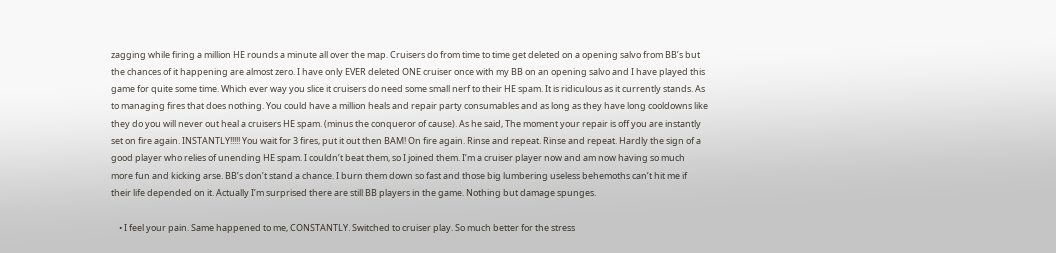zagging while firing a million HE rounds a minute all over the map. Cruisers do from time to time get deleted on a opening salvo from BB’s but the chances of it happening are almost zero. I have only EVER deleted ONE cruiser once with my BB on an opening salvo and I have played this game for quite some time. Which ever way you slice it cruisers do need some small nerf to their HE spam. It is ridiculous as it currently stands. As to managing fires that does nothing. You could have a million heals and repair party consumables and as long as they have long cooldowns like they do you will never out heal a cruisers HE spam. (minus the conqueror of cause). As he said, The moment your repair is off you are instantly set on fire again. INSTANTLY!!!!! You wait for 3 fires, put it out then BAM! On fire again. Rinse and repeat. Rinse and repeat. Hardly the sign of a good player who relies of unending HE spam. I couldn’t beat them, so I joined them. I’m a cruiser player now and am now having so much more fun and kicking arse. BB’s don’t stand a chance. I burn them down so fast and those big lumbering useless behemoths can’t hit me if their life depended on it. Actually I’m surprised there are still BB players in the game. Nothing but damage spunges.

    • I feel your pain. Same happened to me, CONSTANTLY. Switched to cruiser play. So much better for the stress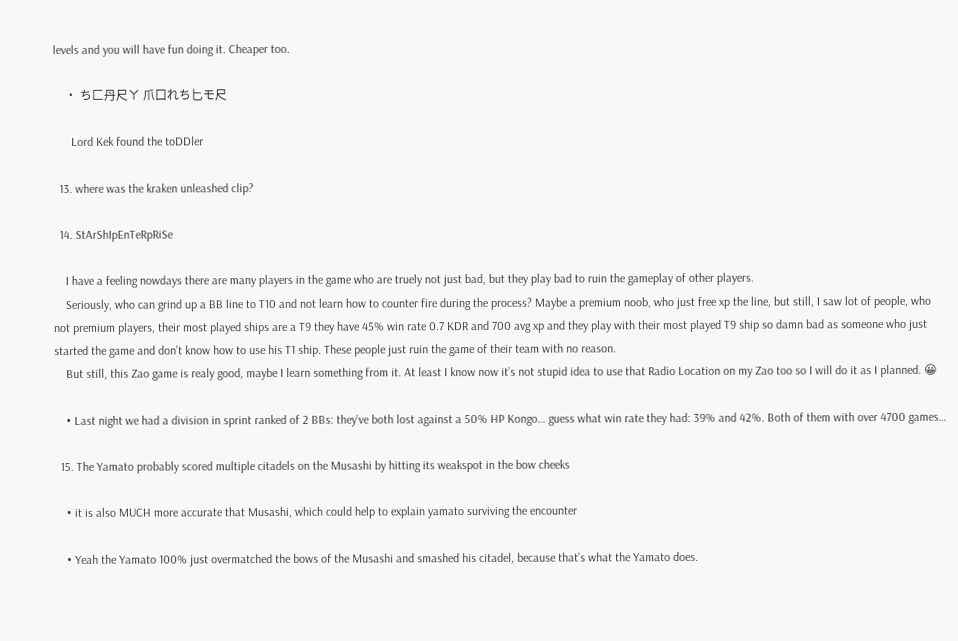levels and you will have fun doing it. Cheaper too.

    • ち匚丹尺ㄚ 爪口れち匕モ尺

      Lord Kek found the toDDler

  13. where was the kraken unleashed clip?

  14. StArShIpEnTeRpRiSe

    I have a feeling nowdays there are many players in the game who are truely not just bad, but they play bad to ruin the gameplay of other players.
    Seriously, who can grind up a BB line to T10 and not learn how to counter fire during the process? Maybe a premium noob, who just free xp the line, but still, I saw lot of people, who not premium players, their most played ships are a T9 they have 45% win rate 0.7 KDR and 700 avg xp and they play with their most played T9 ship so damn bad as someone who just started the game and don’t know how to use his T1 ship. These people just ruin the game of their team with no reason.
    But still, this Zao game is realy good, maybe I learn something from it. At least I know now it’s not stupid idea to use that Radio Location on my Zao too so I will do it as I planned. 😀

    • Last night we had a division in sprint ranked of 2 BBs: they’ve both lost against a 50% HP Kongo… guess what win rate they had: 39% and 42%. Both of them with over 4700 games…

  15. The Yamato probably scored multiple citadels on the Musashi by hitting its weakspot in the bow cheeks

    • it is also MUCH more accurate that Musashi, which could help to explain yamato surviving the encounter

    • Yeah the Yamato 100% just overmatched the bows of the Musashi and smashed his citadel, because that’s what the Yamato does.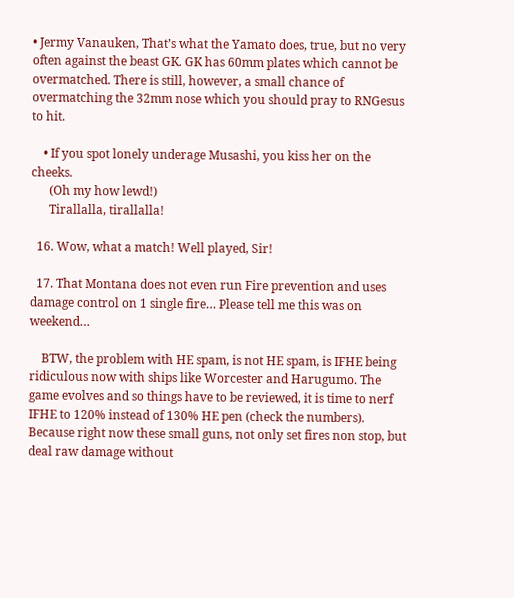• Jermy Vanauken, That’s what the Yamato does, true, but no very often against the beast GK. GK has 60mm plates which cannot be overmatched. There is still, however, a small chance of overmatching the 32mm nose which you should pray to RNGesus to hit.

    • If you spot lonely underage Musashi, you kiss her on the cheeks.
      (Oh my how lewd!)
      Tirallalla, tirallalla!

  16. Wow, what a match! Well played, Sir!

  17. That Montana does not even run Fire prevention and uses damage control on 1 single fire… Please tell me this was on weekend…

    BTW, the problem with HE spam, is not HE spam, is IFHE being ridiculous now with ships like Worcester and Harugumo. The game evolves and so things have to be reviewed, it is time to nerf IFHE to 120% instead of 130% HE pen (check the numbers). Because right now these small guns, not only set fires non stop, but deal raw damage without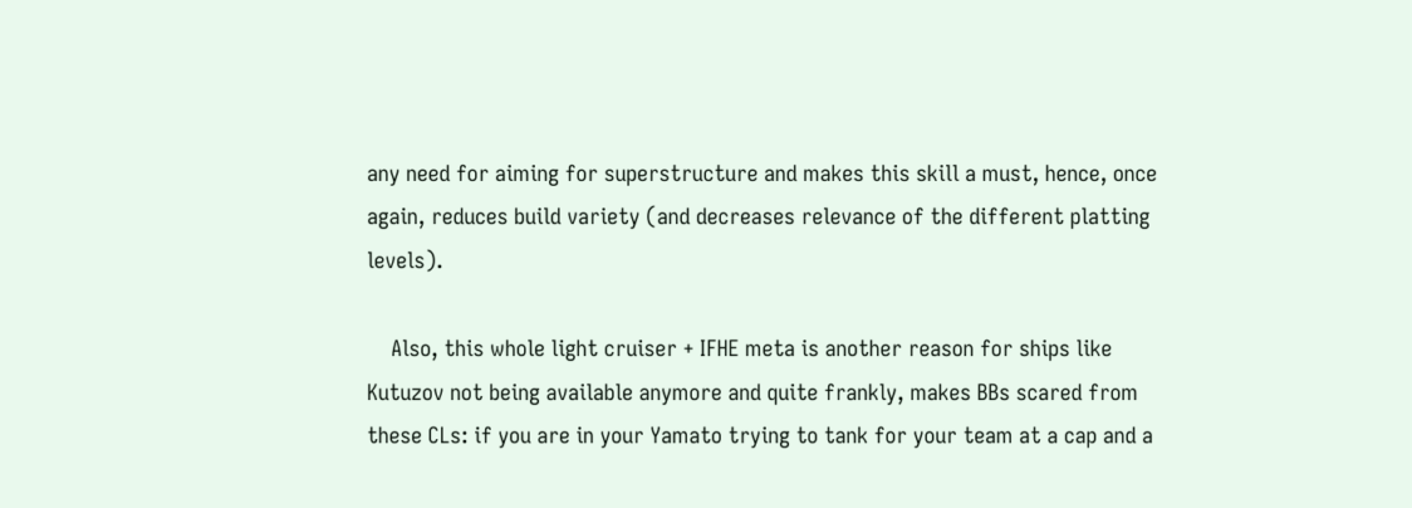any need for aiming for superstructure and makes this skill a must, hence, once again, reduces build variety (and decreases relevance of the different platting levels).

    Also, this whole light cruiser + IFHE meta is another reason for ships like Kutuzov not being available anymore and quite frankly, makes BBs scared from these CLs: if you are in your Yamato trying to tank for your team at a cap and a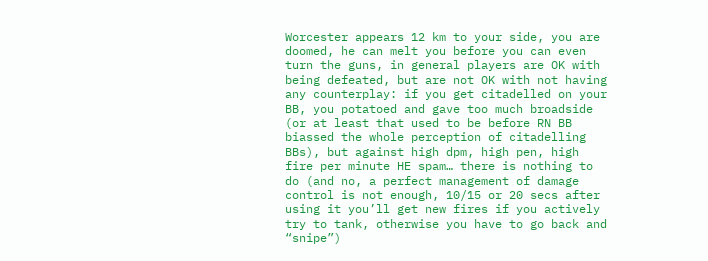Worcester appears 12 km to your side, you are doomed, he can melt you before you can even turn the guns, in general players are OK with being defeated, but are not OK with not having any counterplay: if you get citadelled on your BB, you potatoed and gave too much broadside (or at least that used to be before RN BB biassed the whole perception of citadelling BBs), but against high dpm, high pen, high fire per minute HE spam… there is nothing to do (and no, a perfect management of damage control is not enough, 10/15 or 20 secs after using it you’ll get new fires if you actively try to tank, otherwise you have to go back and “snipe”)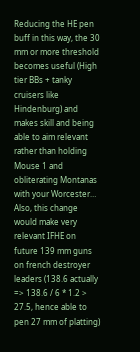Reducing the HE pen buff in this way, the 30 mm or more threshold becomes useful (High tier BBs + tanky cruisers like Hindenburg) and makes skill and being able to aim relevant rather than holding Mouse 1 and obliterating Montanas with your Worcester… Also, this change would make very relevant IFHE on future 139 mm guns on french destroyer leaders (138.6 actually => 138.6 / 6 * 1.2 > 27.5, hence able to pen 27 mm of platting)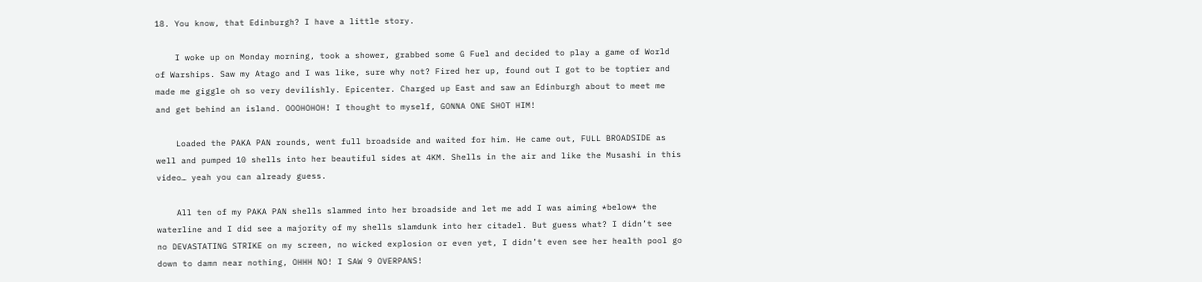18. You know, that Edinburgh? I have a little story.

    I woke up on Monday morning, took a shower, grabbed some G Fuel and decided to play a game of World of Warships. Saw my Atago and I was like, sure why not? Fired her up, found out I got to be toptier and made me giggle oh so very devilishly. Epicenter. Charged up East and saw an Edinburgh about to meet me and get behind an island. OOOHOHOH! I thought to myself, GONNA ONE SHOT HIM!

    Loaded the PAKA PAN rounds, went full broadside and waited for him. He came out, FULL BROADSIDE as well and pumped 10 shells into her beautiful sides at 4KM. Shells in the air and like the Musashi in this video… yeah you can already guess.

    All ten of my PAKA PAN shells slammed into her broadside and let me add I was aiming *below* the waterline and I did see a majority of my shells slamdunk into her citadel. But guess what? I didn’t see no DEVASTATING STRIKE on my screen, no wicked explosion or even yet, I didn’t even see her health pool go down to damn near nothing, OHHH NO! I SAW 9 OVERPANS!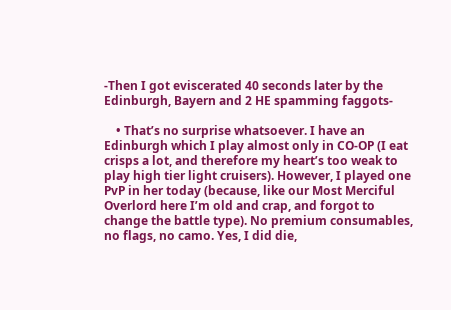-Then I got eviscerated 40 seconds later by the Edinburgh, Bayern and 2 HE spamming faggots-

    • That’s no surprise whatsoever. I have an Edinburgh which I play almost only in CO-OP (I eat crisps a lot, and therefore my heart’s too weak to play high tier light cruisers). However, I played one PvP in her today (because, like our Most Merciful Overlord here I’m old and crap, and forgot to change the battle type). No premium consumables, no flags, no camo. Yes, I did die,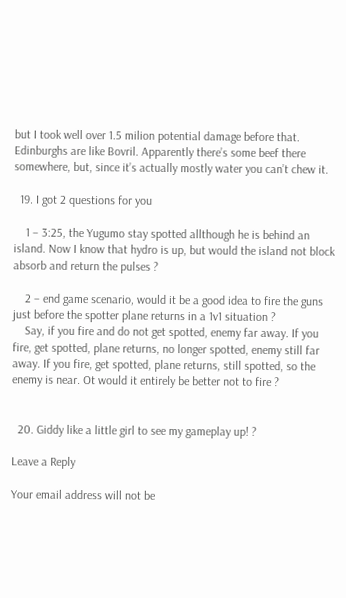but I took well over 1.5 milion potential damage before that. Edinburghs are like Bovril. Apparently there’s some beef there somewhere, but, since it’s actually mostly water you can’t chew it.

  19. I got 2 questions for you

    1 – 3:25, the Yugumo stay spotted allthough he is behind an island. Now I know that hydro is up, but would the island not block absorb and return the pulses ?

    2 – end game scenario, would it be a good idea to fire the guns just before the spotter plane returns in a 1v1 situation ?
    Say, if you fire and do not get spotted, enemy far away. If you fire, get spotted, plane returns, no longer spotted, enemy still far away. If you fire, get spotted, plane returns, still spotted, so the enemy is near. Ot would it entirely be better not to fire ?


  20. Giddy like a little girl to see my gameplay up! ?

Leave a Reply

Your email address will not be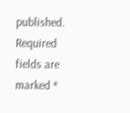published. Required fields are marked *